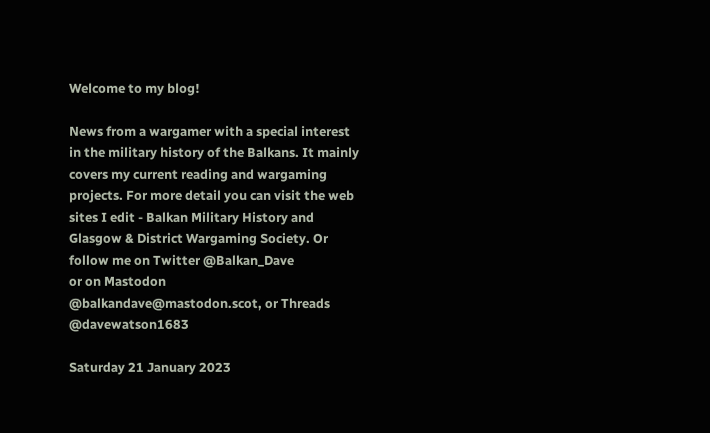Welcome to my blog!

News from a wargamer with a special interest in the military history of the Balkans. It mainly covers my current reading and wargaming projects. For more detail you can visit the web sites I edit - Balkan Military History and Glasgow & District Wargaming Society. Or follow me on Twitter @Balkan_Dave
or on Mastodon @balkandave@mastodon.scot, or Threads @davewatson1683

Saturday 21 January 2023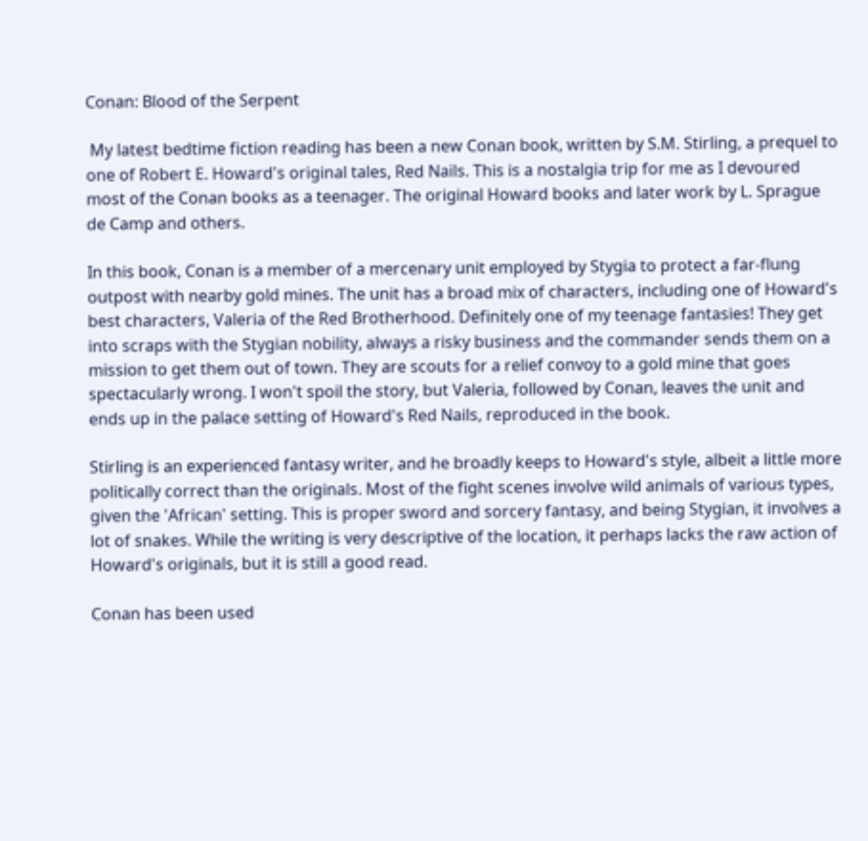Conan: Blood of the Serpent

 My latest bedtime fiction reading has been a new Conan book, written by S.M. Stirling, a prequel to one of Robert E. Howard's original tales, Red Nails. This is a nostalgia trip for me as I devoured most of the Conan books as a teenager. The original Howard books and later work by L. Sprague de Camp and others.

In this book, Conan is a member of a mercenary unit employed by Stygia to protect a far-flung outpost with nearby gold mines. The unit has a broad mix of characters, including one of Howard's best characters, Valeria of the Red Brotherhood. Definitely one of my teenage fantasies! They get into scraps with the Stygian nobility, always a risky business and the commander sends them on a mission to get them out of town. They are scouts for a relief convoy to a gold mine that goes spectacularly wrong. I won't spoil the story, but Valeria, followed by Conan, leaves the unit and ends up in the palace setting of Howard's Red Nails, reproduced in the book.

Stirling is an experienced fantasy writer, and he broadly keeps to Howard's style, albeit a little more politically correct than the originals. Most of the fight scenes involve wild animals of various types, given the 'African' setting. This is proper sword and sorcery fantasy, and being Stygian, it involves a lot of snakes. While the writing is very descriptive of the location, it perhaps lacks the raw action of Howard's originals, but it is still a good read.

Conan has been used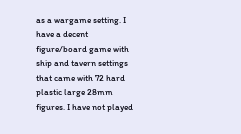as a wargame setting. I have a decent figure/board game with ship and tavern settings that came with 72 hard plastic large 28mm figures. I have not played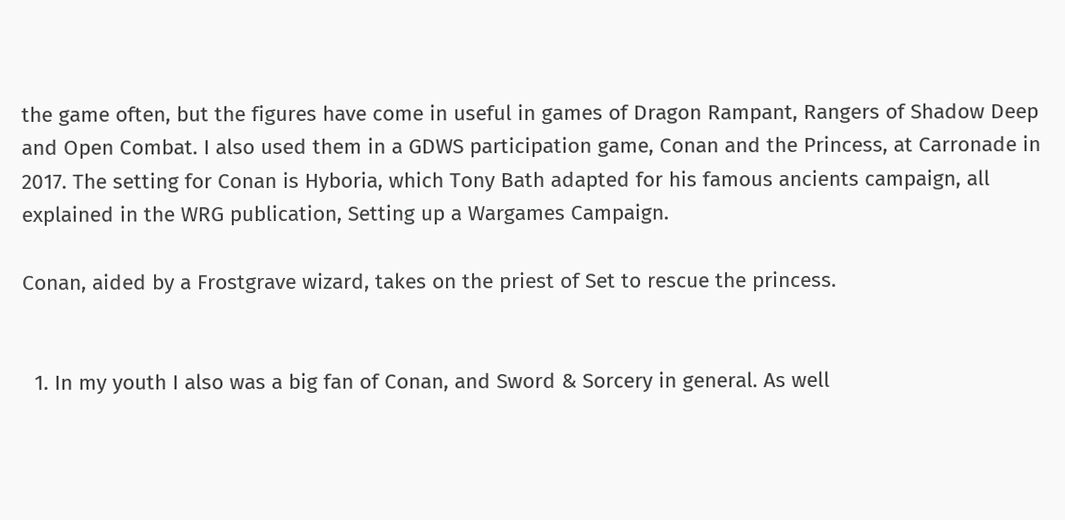the game often, but the figures have come in useful in games of Dragon Rampant, Rangers of Shadow Deep and Open Combat. I also used them in a GDWS participation game, Conan and the Princess, at Carronade in 2017. The setting for Conan is Hyboria, which Tony Bath adapted for his famous ancients campaign, all explained in the WRG publication, Setting up a Wargames Campaign.

Conan, aided by a Frostgrave wizard, takes on the priest of Set to rescue the princess.


  1. In my youth I also was a big fan of Conan, and Sword & Sorcery in general. As well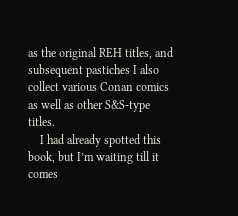as the original REH titles, and subsequent pastiches I also collect various Conan comics as well as other S&S-type titles.
    I had already spotted this book, but I’m waiting till it comes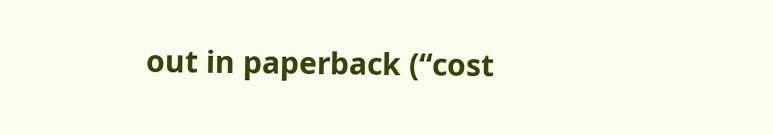out in paperback (“cost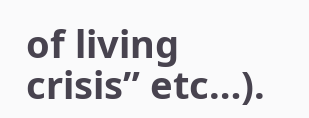of living crisis” etc…).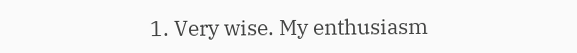1. Very wise. My enthusiasm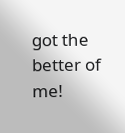got the better of me!